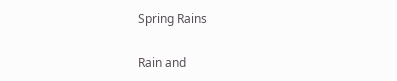Spring Rains

Rain and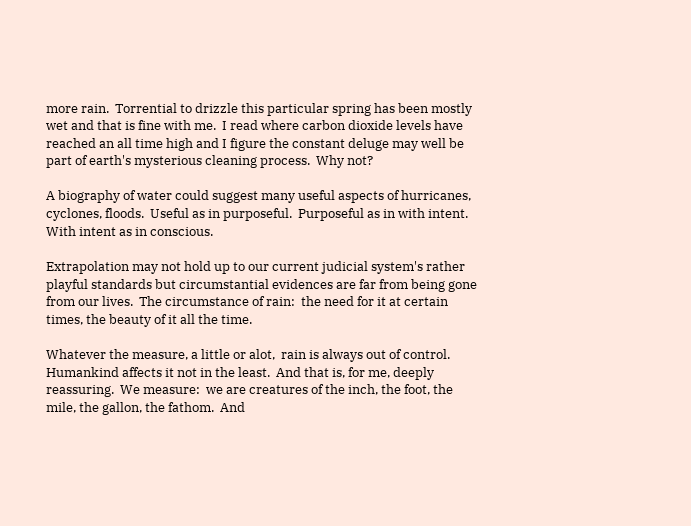more rain.  Torrential to drizzle this particular spring has been mostly wet and that is fine with me.  I read where carbon dioxide levels have reached an all time high and I figure the constant deluge may well be part of earth's mysterious cleaning process.  Why not?

A biography of water could suggest many useful aspects of hurricanes, cyclones, floods.  Useful as in purposeful.  Purposeful as in with intent.  With intent as in conscious.

Extrapolation may not hold up to our current judicial system's rather playful standards but circumstantial evidences are far from being gone from our lives.  The circumstance of rain:  the need for it at certain times, the beauty of it all the time.

Whatever the measure, a little or alot,  rain is always out of control.  Humankind affects it not in the least.  And that is, for me, deeply reassuring.  We measure:  we are creatures of the inch, the foot, the mile, the gallon, the fathom.  And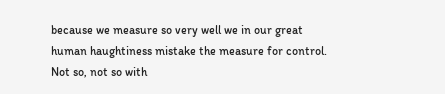because we measure so very well we in our great human haughtiness mistake the measure for control.  Not so, not so with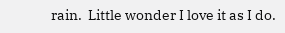rain.  Little wonder I love it as I do.